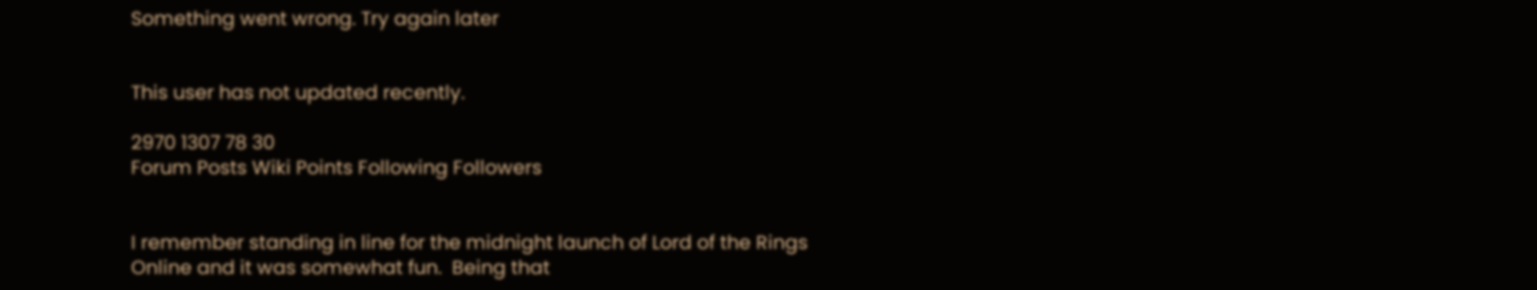Something went wrong. Try again later


This user has not updated recently.

2970 1307 78 30
Forum Posts Wiki Points Following Followers


I remember standing in line for the midnight launch of Lord of the Rings Online and it was somewhat fun.  Being that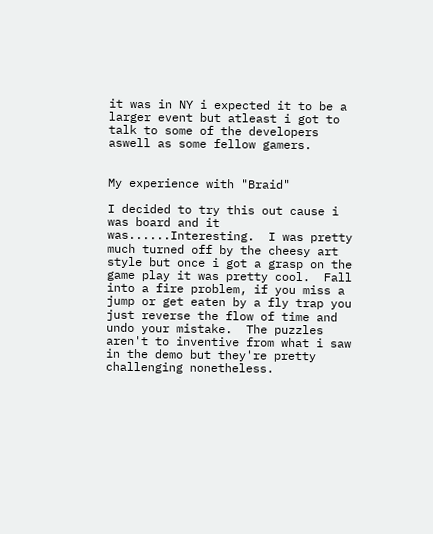it was in NY i expected it to be a larger event but atleast i got to talk to some of the developers aswell as some fellow gamers.


My experience with "Braid"

I decided to try this out cause i was board and it was......Interesting.  I was pretty much turned off by the cheesy art style but once i got a grasp on the game play it was pretty cool.  Fall into a fire problem, if you miss a jump or get eaten by a fly trap you just reverse the flow of time and undo your mistake.  The puzzles aren't to inventive from what i saw in the demo but they're pretty challenging nonetheless.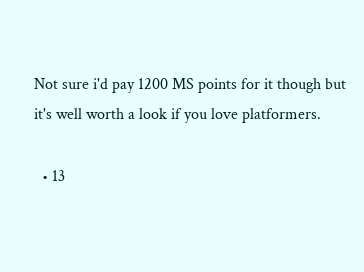Not sure i'd pay 1200 MS points for it though but it's well worth a look if you love platformers.

  • 13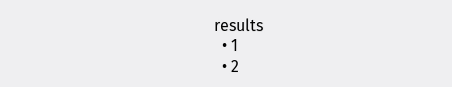results
  • 1
  • 2